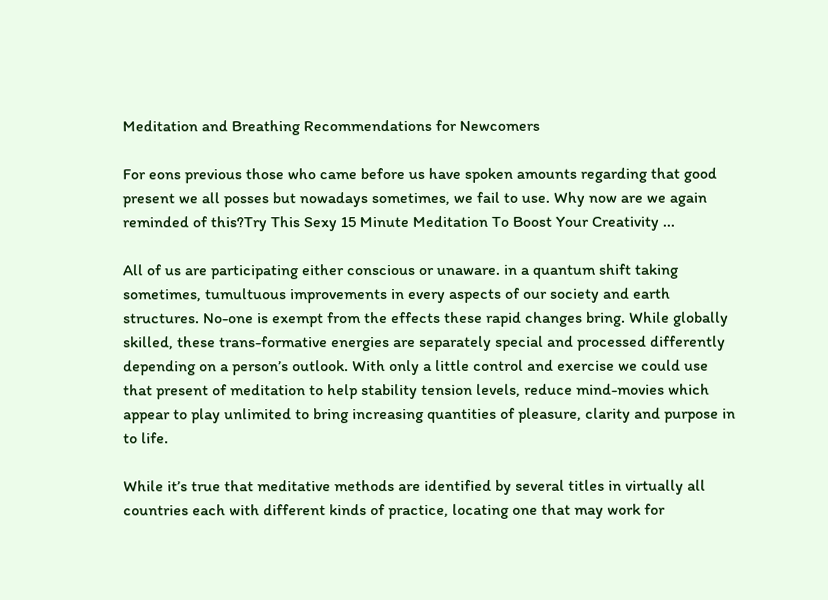Meditation and Breathing Recommendations for Newcomers

For eons previous those who came before us have spoken amounts regarding that good present we all posses but nowadays sometimes, we fail to use. Why now are we again reminded of this?Try This Sexy 15 Minute Meditation To Boost Your Creativity ...

All of us are participating either conscious or unaware. in a quantum shift taking sometimes, tumultuous improvements in every aspects of our society and earth structures. No-one is exempt from the effects these rapid changes bring. While globally skilled, these trans-formative energies are separately special and processed differently depending on a person’s outlook. With only a little control and exercise we could use that present of meditation to help stability tension levels, reduce mind-movies which appear to play unlimited to bring increasing quantities of pleasure, clarity and purpose in to life.

While it’s true that meditative methods are identified by several titles in virtually all countries each with different kinds of practice, locating one that may work for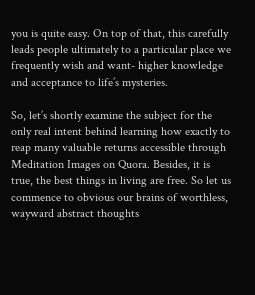you is quite easy. On top of that, this carefully leads people ultimately to a particular place we frequently wish and want- higher knowledge and acceptance to life’s mysteries.

So, let’s shortly examine the subject for the only real intent behind learning how exactly to reap many valuable returns accessible through Meditation Images on Quora. Besides, it is true, the best things in living are free. So let us commence to obvious our brains of worthless, wayward abstract thoughts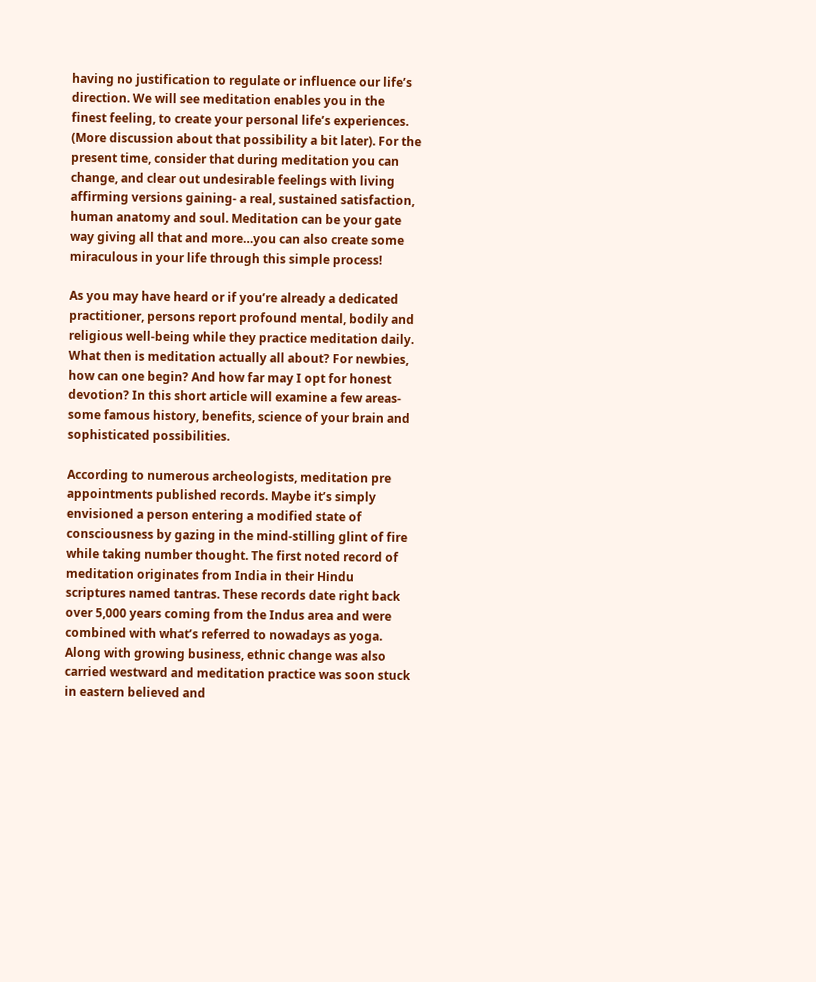having no justification to regulate or influence our life’s direction. We will see meditation enables you in the finest feeling, to create your personal life’s experiences. (More discussion about that possibility a bit later). For the present time, consider that during meditation you can change, and clear out undesirable feelings with living affirming versions gaining- a real, sustained satisfaction, human anatomy and soul. Meditation can be your gate way giving all that and more…you can also create some miraculous in your life through this simple process!

As you may have heard or if you’re already a dedicated practitioner, persons report profound mental, bodily and religious well-being while they practice meditation daily. What then is meditation actually all about? For newbies, how can one begin? And how far may I opt for honest devotion? In this short article will examine a few areas- some famous history, benefits, science of your brain and sophisticated possibilities.

According to numerous archeologists, meditation pre appointments published records. Maybe it’s simply envisioned a person entering a modified state of consciousness by gazing in the mind-stilling glint of fire while taking number thought. The first noted record of meditation originates from India in their Hindu scriptures named tantras. These records date right back over 5,000 years coming from the Indus area and were combined with what’s referred to nowadays as yoga. Along with growing business, ethnic change was also carried westward and meditation practice was soon stuck in eastern believed and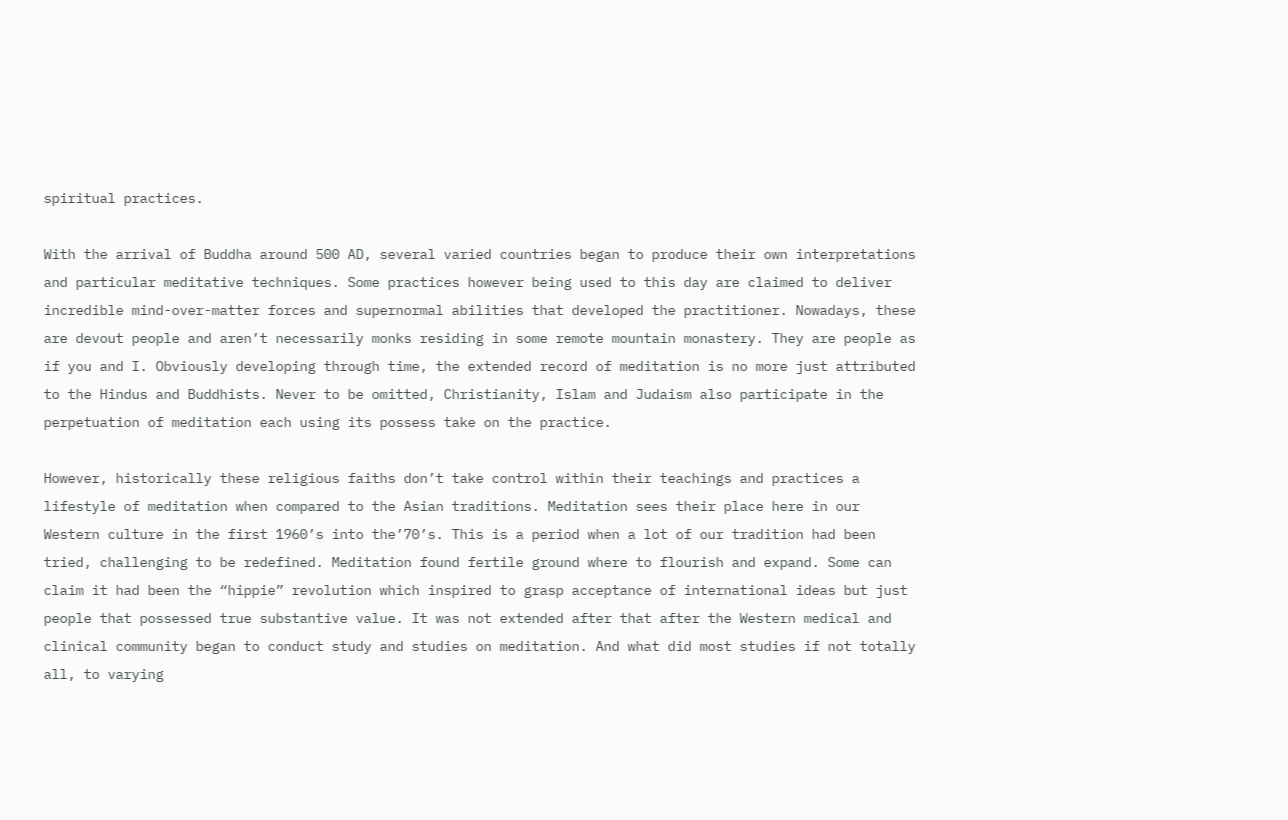spiritual practices.

With the arrival of Buddha around 500 AD, several varied countries began to produce their own interpretations and particular meditative techniques. Some practices however being used to this day are claimed to deliver incredible mind-over-matter forces and supernormal abilities that developed the practitioner. Nowadays, these are devout people and aren’t necessarily monks residing in some remote mountain monastery. They are people as if you and I. Obviously developing through time, the extended record of meditation is no more just attributed to the Hindus and Buddhists. Never to be omitted, Christianity, Islam and Judaism also participate in the perpetuation of meditation each using its possess take on the practice.

However, historically these religious faiths don’t take control within their teachings and practices a lifestyle of meditation when compared to the Asian traditions. Meditation sees their place here in our Western culture in the first 1960’s into the’70’s. This is a period when a lot of our tradition had been tried, challenging to be redefined. Meditation found fertile ground where to flourish and expand. Some can claim it had been the “hippie” revolution which inspired to grasp acceptance of international ideas but just people that possessed true substantive value. It was not extended after that after the Western medical and clinical community began to conduct study and studies on meditation. And what did most studies if not totally all, to varying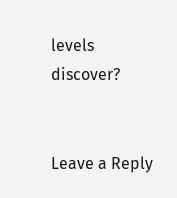levels discover?


Leave a Reply